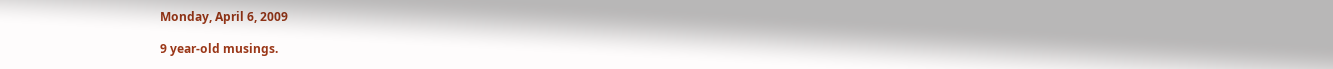Monday, April 6, 2009

9 year-old musings.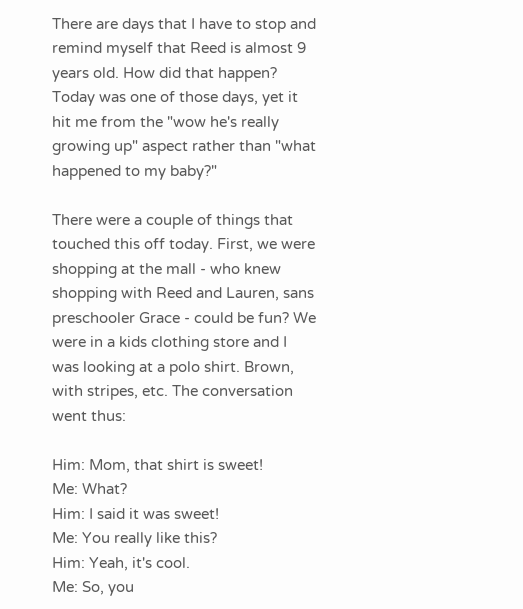There are days that I have to stop and remind myself that Reed is almost 9 years old. How did that happen? Today was one of those days, yet it hit me from the "wow he's really growing up" aspect rather than "what happened to my baby?"

There were a couple of things that touched this off today. First, we were shopping at the mall - who knew shopping with Reed and Lauren, sans preschooler Grace - could be fun? We were in a kids clothing store and I was looking at a polo shirt. Brown, with stripes, etc. The conversation went thus:

Him: Mom, that shirt is sweet!
Me: What?
Him: I said it was sweet!
Me: You really like this?
Him: Yeah, it's cool.
Me: So, you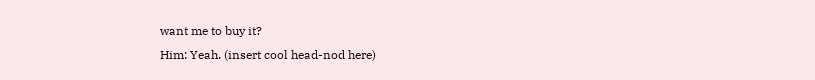want me to buy it?
Him: Yeah. (insert cool head-nod here)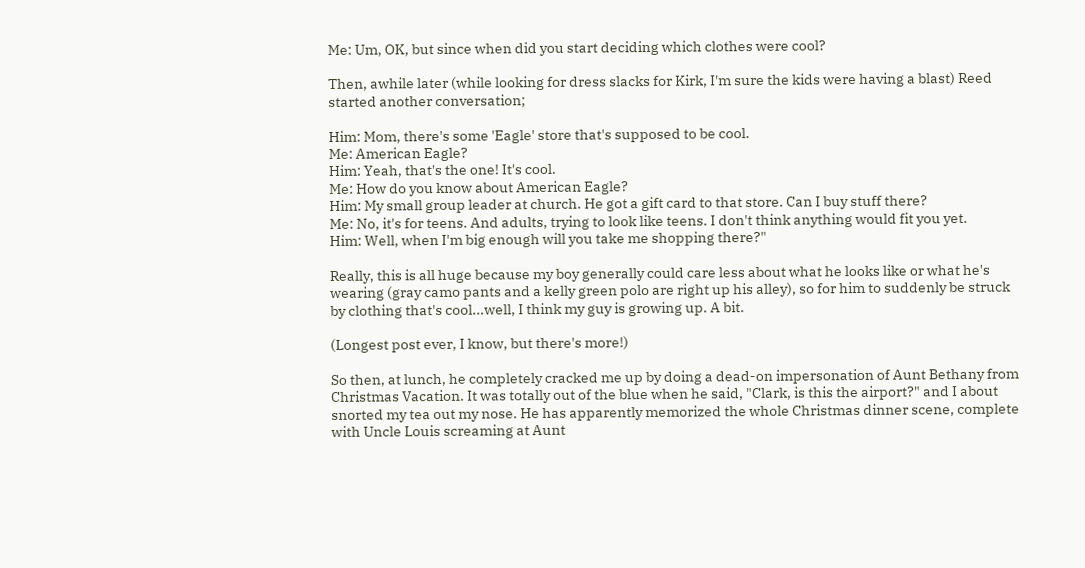Me: Um, OK, but since when did you start deciding which clothes were cool?

Then, awhile later (while looking for dress slacks for Kirk, I'm sure the kids were having a blast) Reed started another conversation;

Him: Mom, there's some 'Eagle' store that's supposed to be cool.
Me: American Eagle?
Him: Yeah, that's the one! It's cool.
Me: How do you know about American Eagle?
Him: My small group leader at church. He got a gift card to that store. Can I buy stuff there?
Me: No, it's for teens. And adults, trying to look like teens. I don't think anything would fit you yet.
Him: Well, when I'm big enough will you take me shopping there?"

Really, this is all huge because my boy generally could care less about what he looks like or what he's wearing (gray camo pants and a kelly green polo are right up his alley), so for him to suddenly be struck by clothing that's cool...well, I think my guy is growing up. A bit.

(Longest post ever, I know, but there's more!)

So then, at lunch, he completely cracked me up by doing a dead-on impersonation of Aunt Bethany from Christmas Vacation. It was totally out of the blue when he said, "Clark, is this the airport?" and I about snorted my tea out my nose. He has apparently memorized the whole Christmas dinner scene, complete with Uncle Louis screaming at Aunt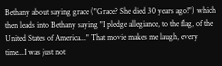Bethany about saying grace ("Grace? She died 30 years ago!") which then leads into Bethany saying "I pledge allegiance, to the flag, of the United States of America..." That movie makes me laugh, every time...I was just not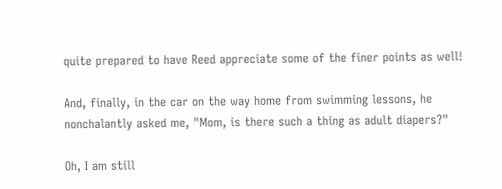quite prepared to have Reed appreciate some of the finer points as well!

And, finally, in the car on the way home from swimming lessons, he nonchalantly asked me, "Mom, is there such a thing as adult diapers?"

Oh, I am still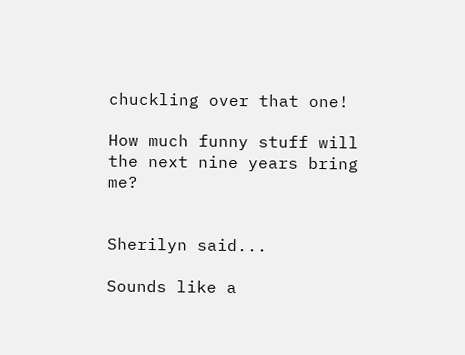chuckling over that one!

How much funny stuff will the next nine years bring me?


Sherilyn said...

Sounds like a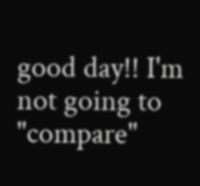good day!! I'm not going to "compare"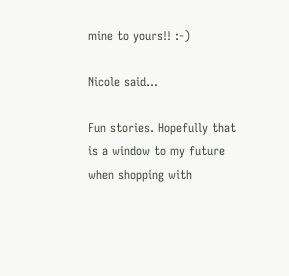mine to yours!! :-)

Nicole said...

Fun stories. Hopefully that is a window to my future when shopping with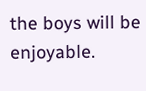the boys will be enjoyable.